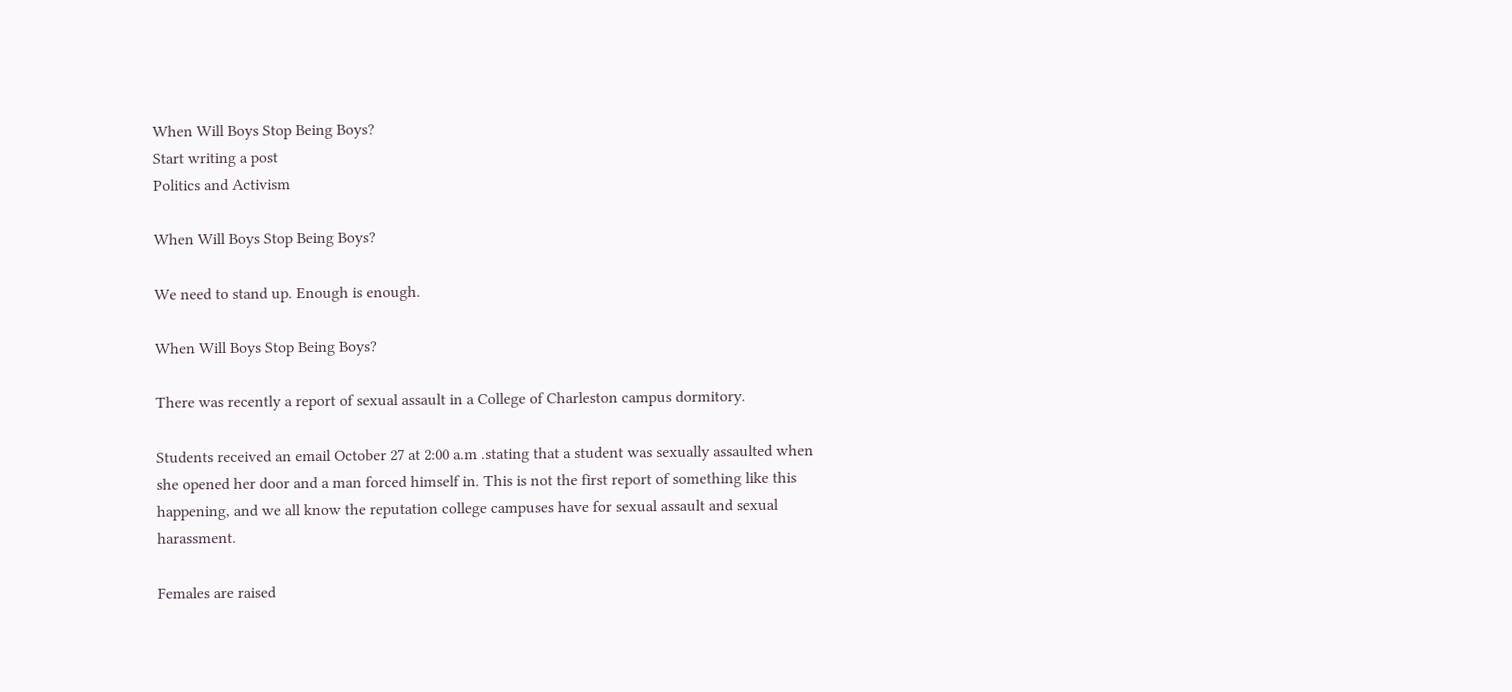When Will Boys Stop Being Boys?
Start writing a post
Politics and Activism

When Will Boys Stop Being Boys?

We need to stand up. Enough is enough.

When Will Boys Stop Being Boys?

There was recently a report of sexual assault in a College of Charleston campus dormitory.

Students received an email October 27 at 2:00 a.m .stating that a student was sexually assaulted when she opened her door and a man forced himself in. This is not the first report of something like this happening, and we all know the reputation college campuses have for sexual assault and sexual harassment.

Females are raised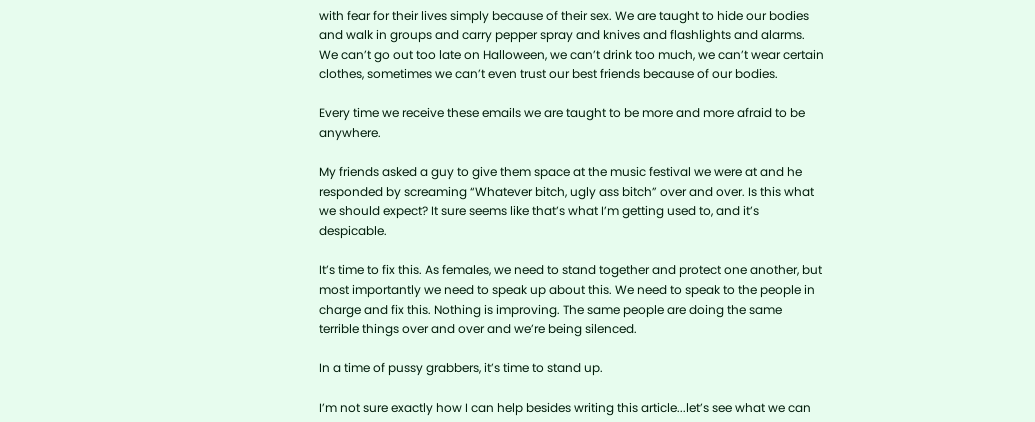with fear for their lives simply because of their sex. We are taught to hide our bodies and walk in groups and carry pepper spray and knives and flashlights and alarms. We can’t go out too late on Halloween, we can’t drink too much, we can’t wear certain clothes, sometimes we can’t even trust our best friends because of our bodies.

Every time we receive these emails we are taught to be more and more afraid to be anywhere.

My friends asked a guy to give them space at the music festival we were at and he responded by screaming “Whatever bitch, ugly ass bitch” over and over. Is this what we should expect? It sure seems like that’s what I’m getting used to, and it’s despicable.

It’s time to fix this. As females, we need to stand together and protect one another, but most importantly we need to speak up about this. We need to speak to the people in charge and fix this. Nothing is improving. The same people are doing the same terrible things over and over and we’re being silenced.

In a time of pussy grabbers, it’s time to stand up.

I’m not sure exactly how I can help besides writing this article...let’s see what we can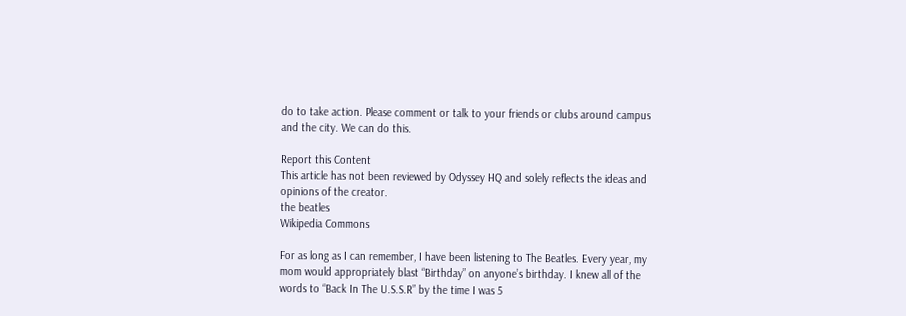do to take action. Please comment or talk to your friends or clubs around campus and the city. We can do this.

Report this Content
This article has not been reviewed by Odyssey HQ and solely reflects the ideas and opinions of the creator.
the beatles
Wikipedia Commons

For as long as I can remember, I have been listening to The Beatles. Every year, my mom would appropriately blast “Birthday” on anyone’s birthday. I knew all of the words to “Back In The U.S.S.R” by the time I was 5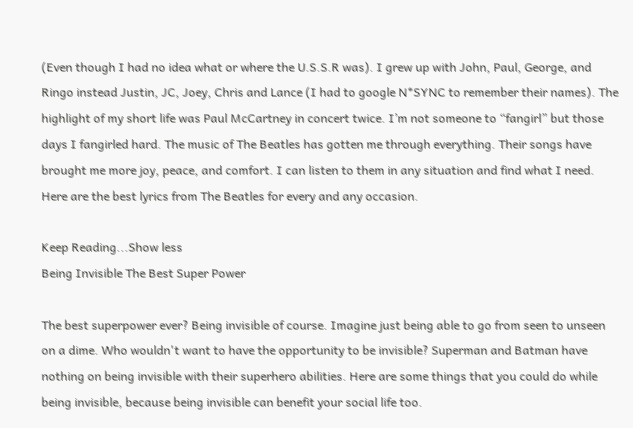(Even though I had no idea what or where the U.S.S.R was). I grew up with John, Paul, George, and Ringo instead Justin, JC, Joey, Chris and Lance (I had to google N*SYNC to remember their names). The highlight of my short life was Paul McCartney in concert twice. I’m not someone to “fangirl” but those days I fangirled hard. The music of The Beatles has gotten me through everything. Their songs have brought me more joy, peace, and comfort. I can listen to them in any situation and find what I need. Here are the best lyrics from The Beatles for every and any occasion.

Keep Reading...Show less
Being Invisible The Best Super Power

The best superpower ever? Being invisible of course. Imagine just being able to go from seen to unseen on a dime. Who wouldn't want to have the opportunity to be invisible? Superman and Batman have nothing on being invisible with their superhero abilities. Here are some things that you could do while being invisible, because being invisible can benefit your social life too.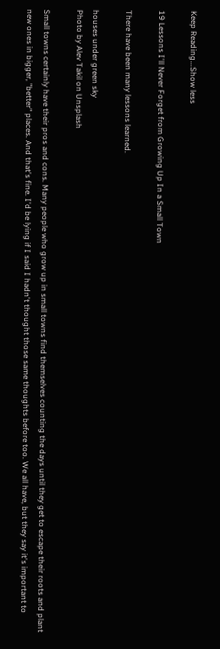Keep Reading...Show less

19 Lessons I'll Never Forget from Growing Up In a Small Town

There have been many lessons learned.

houses under green sky
Photo by Alev Takil on Unsplash

Small towns certainly have their pros and cons. Many people who grow up in small towns find themselves counting the days until they get to escape their roots and plant new ones in bigger, "better" places. And that's fine. I'd be lying if I said I hadn't thought those same thoughts before too. We all have, but they say it's important to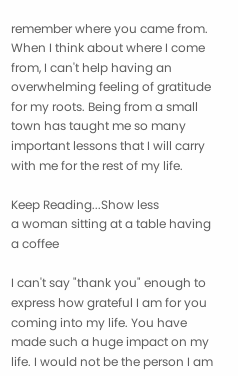remember where you came from. When I think about where I come from, I can't help having an overwhelming feeling of gratitude for my roots. Being from a small town has taught me so many important lessons that I will carry with me for the rest of my life.

Keep Reading...Show less
a woman sitting at a table having a coffee

I can't say "thank you" enough to express how grateful I am for you coming into my life. You have made such a huge impact on my life. I would not be the person I am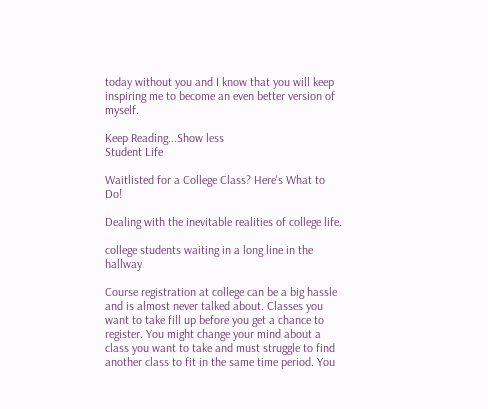today without you and I know that you will keep inspiring me to become an even better version of myself.

Keep Reading...Show less
Student Life

Waitlisted for a College Class? Here's What to Do!

Dealing with the inevitable realities of college life.

college students waiting in a long line in the hallway

Course registration at college can be a big hassle and is almost never talked about. Classes you want to take fill up before you get a chance to register. You might change your mind about a class you want to take and must struggle to find another class to fit in the same time period. You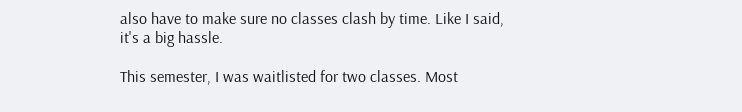also have to make sure no classes clash by time. Like I said, it's a big hassle.

This semester, I was waitlisted for two classes. Most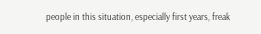people in this situation, especially first years, freak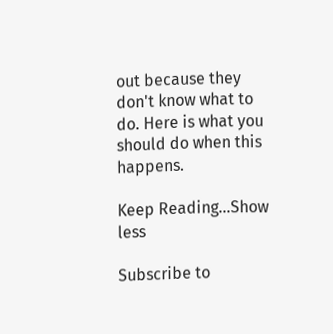out because they don't know what to do. Here is what you should do when this happens.

Keep Reading...Show less

Subscribe to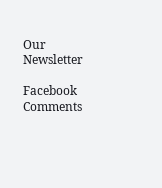Our Newsletter

Facebook Comments